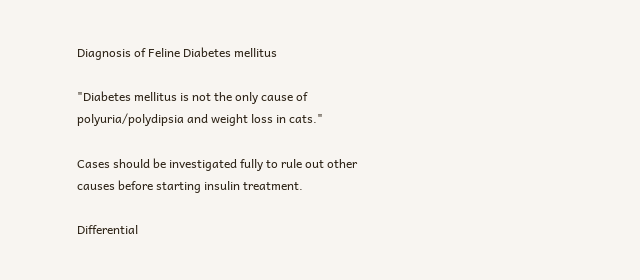Diagnosis of Feline Diabetes mellitus

"Diabetes mellitus is not the only cause of polyuria/polydipsia and weight loss in cats."

Cases should be investigated fully to rule out other causes before starting insulin treatment.

Differential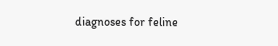diagnoses for feline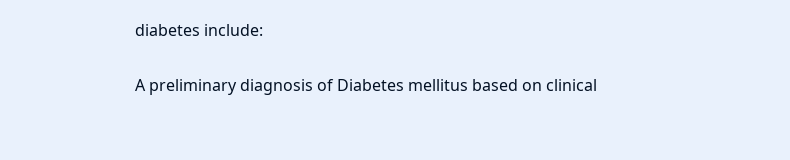diabetes include:

A preliminary diagnosis of Diabetes mellitus based on clinical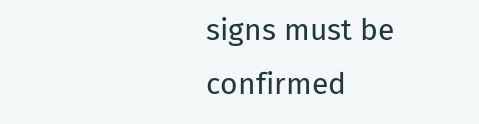signs must be confirmed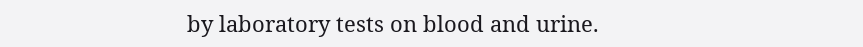by laboratory tests on blood and urine.